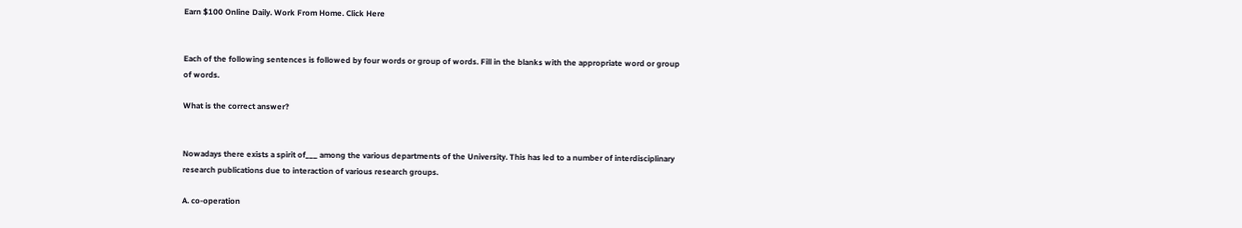Earn $100 Online Daily. Work From Home. Click Here


Each of the following sentences is followed by four words or group of words. Fill in the blanks with the appropriate word or group of words.

What is the correct answer?


Nowadays there exists a spirit of___ among the various departments of the University. This has led to a number of interdisciplinary research publications due to interaction of various research groups.

A. co-operation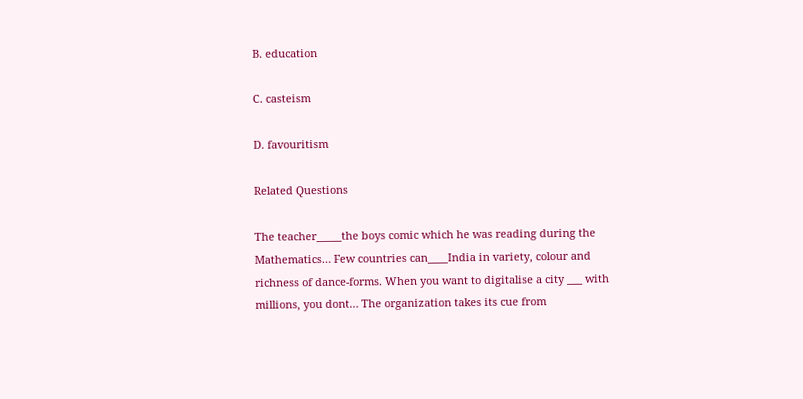B. education

C. casteism

D. favouritism

Related Questions

The teacher_____the boys comic which he was reading during the Mathematics… Few countries can____India in variety, colour and richness of dance-forms. When you want to digitalise a city ___ with millions, you dont… The organization takes its cue from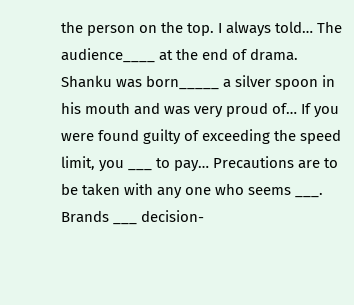the person on the top. I always told… The audience____ at the end of drama. Shanku was born_____ a silver spoon in his mouth and was very proud of… If you were found guilty of exceeding the speed limit, you ___ to pay… Precautions are to be taken with any one who seems ___. Brands ___ decision-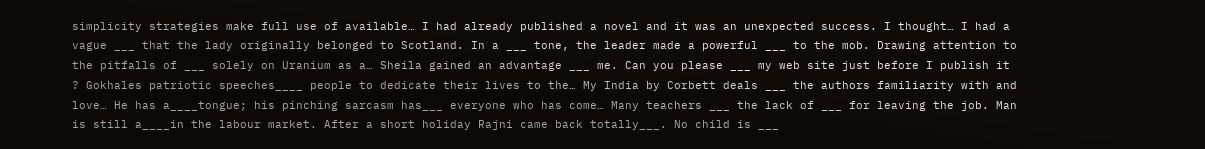simplicity strategies make full use of available… I had already published a novel and it was an unexpected success. I thought… I had a vague ___ that the lady originally belonged to Scotland. In a ___ tone, the leader made a powerful ___ to the mob. Drawing attention to the pitfalls of ___ solely on Uranium as a… Sheila gained an advantage ___ me. Can you please ___ my web site just before I publish it ? Gokhales patriotic speeches____ people to dedicate their lives to the… My India by Corbett deals ___ the authors familiarity with and love… He has a____tongue; his pinching sarcasm has___ everyone who has come… Many teachers ___ the lack of ___ for leaving the job. Man is still a____in the labour market. After a short holiday Rajni came back totally___. No child is ___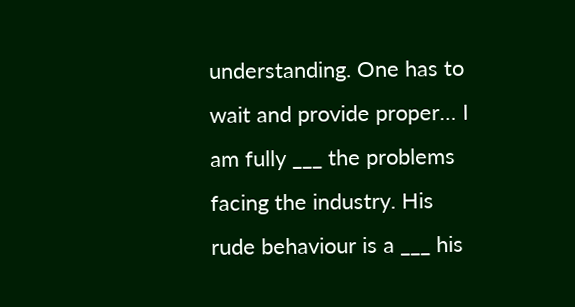understanding. One has to wait and provide proper… I am fully ___ the problems facing the industry. His rude behaviour is a ___ his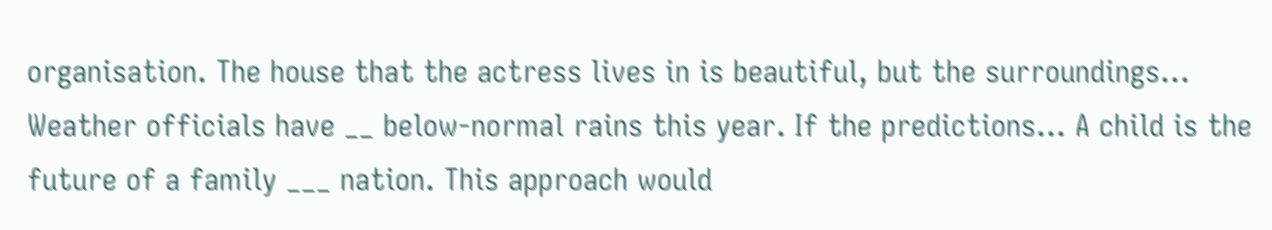organisation. The house that the actress lives in is beautiful, but the surroundings… Weather officials have __ below-normal rains this year. If the predictions… A child is the future of a family ___ nation. This approach would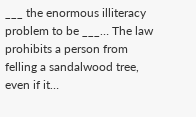___ the enormous illiteracy problem to be ___… The law prohibits a person from felling a sandalwood tree, even if it…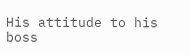His attitude to his boss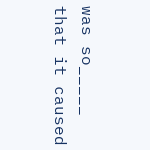was so_____ that it caused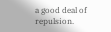a good deal of repulsion.